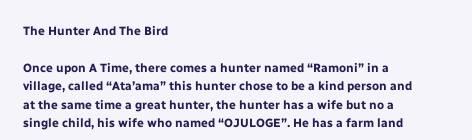The Hunter And The Bird

Once upon A Time, there comes a hunter named “Ramoni” in a village, called “Ata’ama” this hunter chose to be a kind person and at the same time a great hunter, the hunter has a wife but no a single child, his wife who named “OJULOGE”. He has a farm land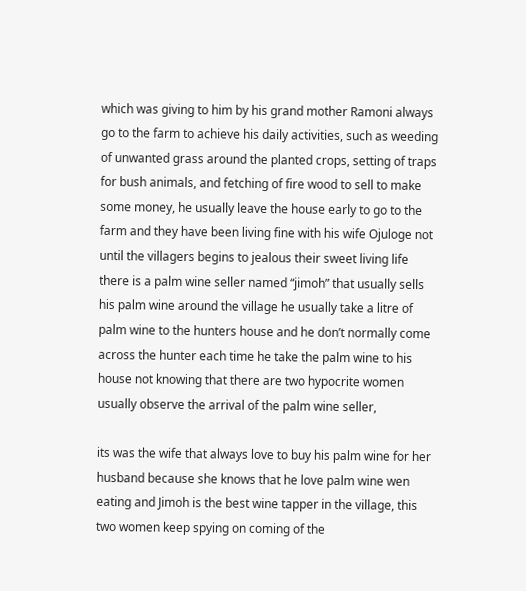which was giving to him by his grand mother Ramoni always go to the farm to achieve his daily activities, such as weeding of unwanted grass around the planted crops, setting of traps for bush animals, and fetching of fire wood to sell to make some money, he usually leave the house early to go to the farm and they have been living fine with his wife Ojuloge not until the villagers begins to jealous their sweet living life there is a palm wine seller named “jimoh” that usually sells his palm wine around the village he usually take a litre of palm wine to the hunters house and he don’t normally come across the hunter each time he take the palm wine to his house not knowing that there are two hypocrite women usually observe the arrival of the palm wine seller,

its was the wife that always love to buy his palm wine for her husband because she knows that he love palm wine wen eating and Jimoh is the best wine tapper in the village, this two women keep spying on coming of the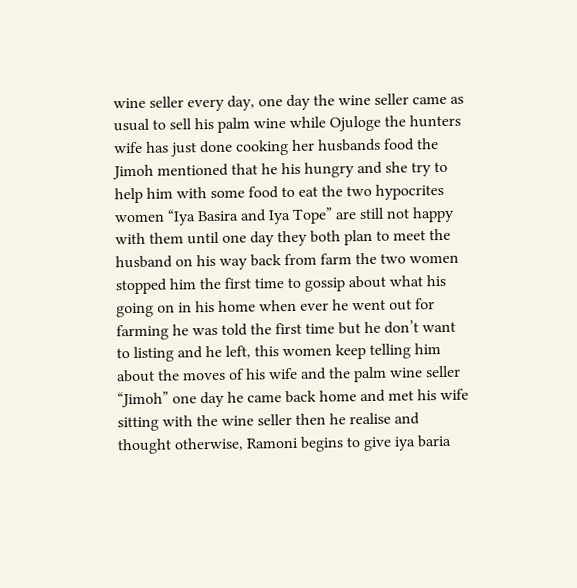wine seller every day, one day the wine seller came as usual to sell his palm wine while Ojuloge the hunters wife has just done cooking her husbands food the Jimoh mentioned that he his hungry and she try to help him with some food to eat the two hypocrites women “Iya Basira and Iya Tope” are still not happy with them until one day they both plan to meet the husband on his way back from farm the two women stopped him the first time to gossip about what his going on in his home when ever he went out for farming he was told the first time but he don’t want to listing and he left, this women keep telling him about the moves of his wife and the palm wine seller “Jimoh” one day he came back home and met his wife sitting with the wine seller then he realise and thought otherwise, Ramoni begins to give iya baria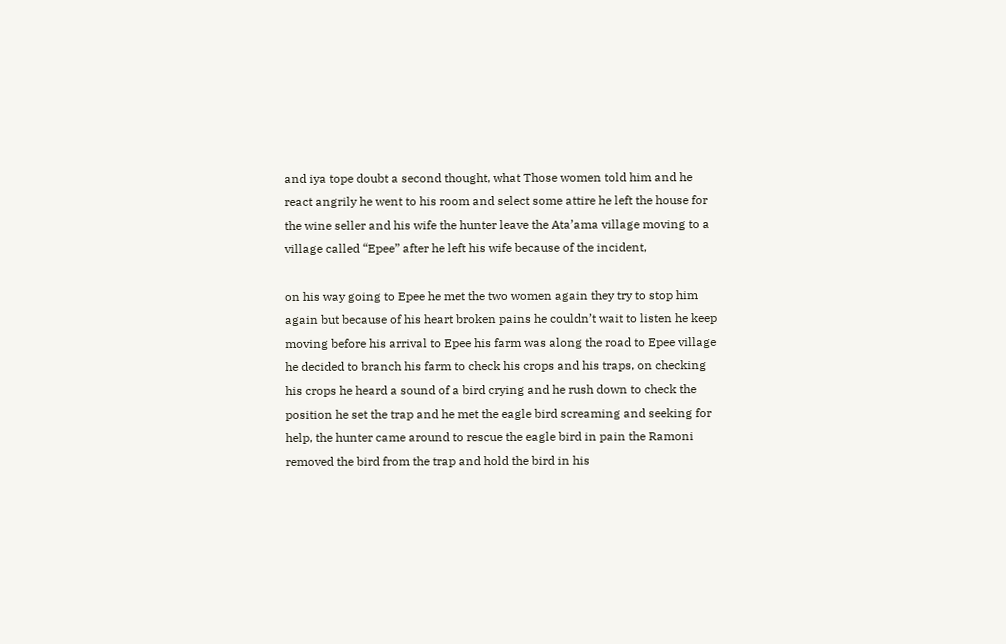and iya tope doubt a second thought, what Those women told him and he react angrily he went to his room and select some attire he left the house for the wine seller and his wife the hunter leave the Ata’ama village moving to a village called “Epee” after he left his wife because of the incident,

on his way going to Epee he met the two women again they try to stop him again but because of his heart broken pains he couldn’t wait to listen he keep moving before his arrival to Epee his farm was along the road to Epee village he decided to branch his farm to check his crops and his traps, on checking his crops he heard a sound of a bird crying and he rush down to check the position he set the trap and he met the eagle bird screaming and seeking for help, the hunter came around to rescue the eagle bird in pain the Ramoni removed the bird from the trap and hold the bird in his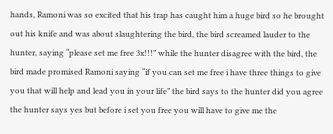hands, Ramoni was so excited that his trap has caught him a huge bird so he brought out his knife and was about slaughtering the bird, the bird screamed lauder to the hunter, saying “please set me free 3x!!!” while the hunter disagree with the bird, the bird made promised Ramoni saying “if you can set me free i have three things to give you that will help and lead you in your life” the bird says to the hunter did you agree the hunter says yes but before i set you free you will have to give me the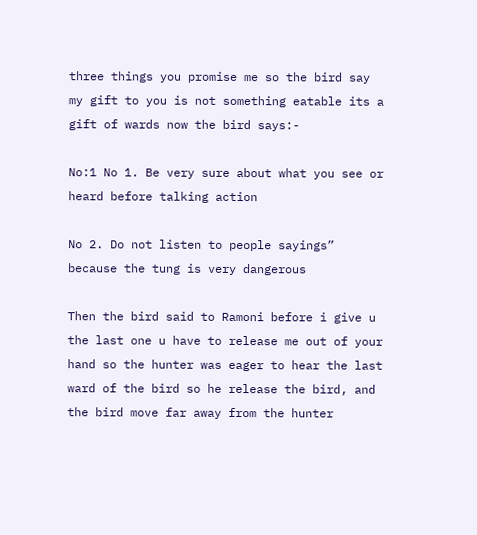three things you promise me so the bird say my gift to you is not something eatable its a gift of wards now the bird says:-

No:1 No 1. Be very sure about what you see or heard before talking action

No 2. Do not listen to people sayings” because the tung is very dangerous

Then the bird said to Ramoni before i give u the last one u have to release me out of your hand so the hunter was eager to hear the last ward of the bird so he release the bird, and the bird move far away from the hunter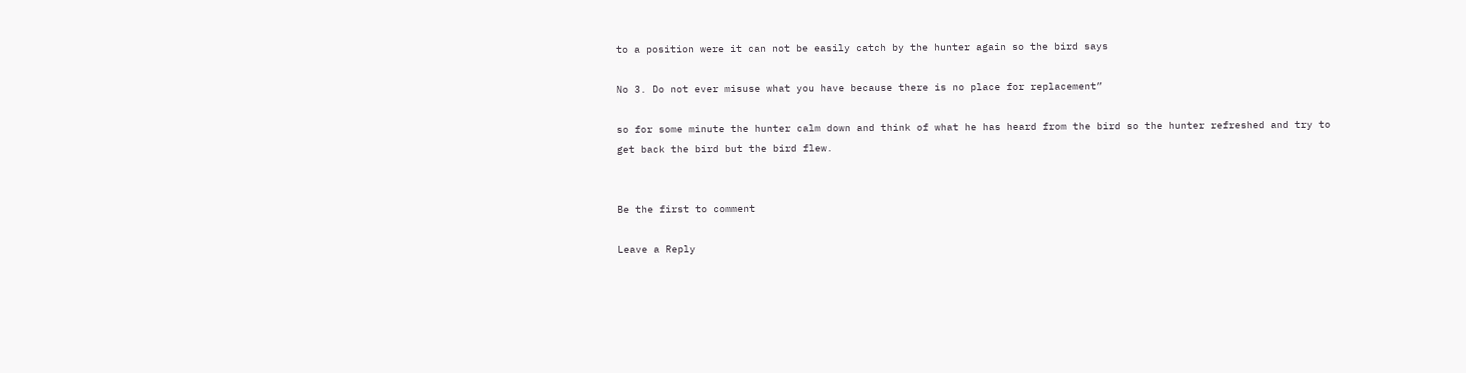to a position were it can not be easily catch by the hunter again so the bird says

No 3. Do not ever misuse what you have because there is no place for replacement”

so for some minute the hunter calm down and think of what he has heard from the bird so the hunter refreshed and try to get back the bird but the bird flew.


Be the first to comment

Leave a Reply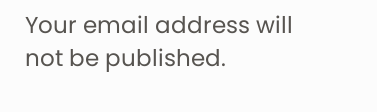Your email address will not be published.